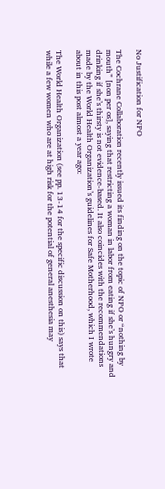No Justification for NPO

The Cochrane Collaboration recently issued its finding on the topic of NPO or “nothing by mouth” [non per os], saying that restricting a woman in labor from eating if she’s hungry and drinking if she’s thirsty is not evidence-based. It also coincides with the recommendations made by the World Health Organization’s guidelines for Safe Motherhood, which I wrote about in this post almost a year ago:

The World Health Organization (see pp. 13-14 for the specific discussion on this) says that while a few women who are at high risk for the potential of general anesthesia may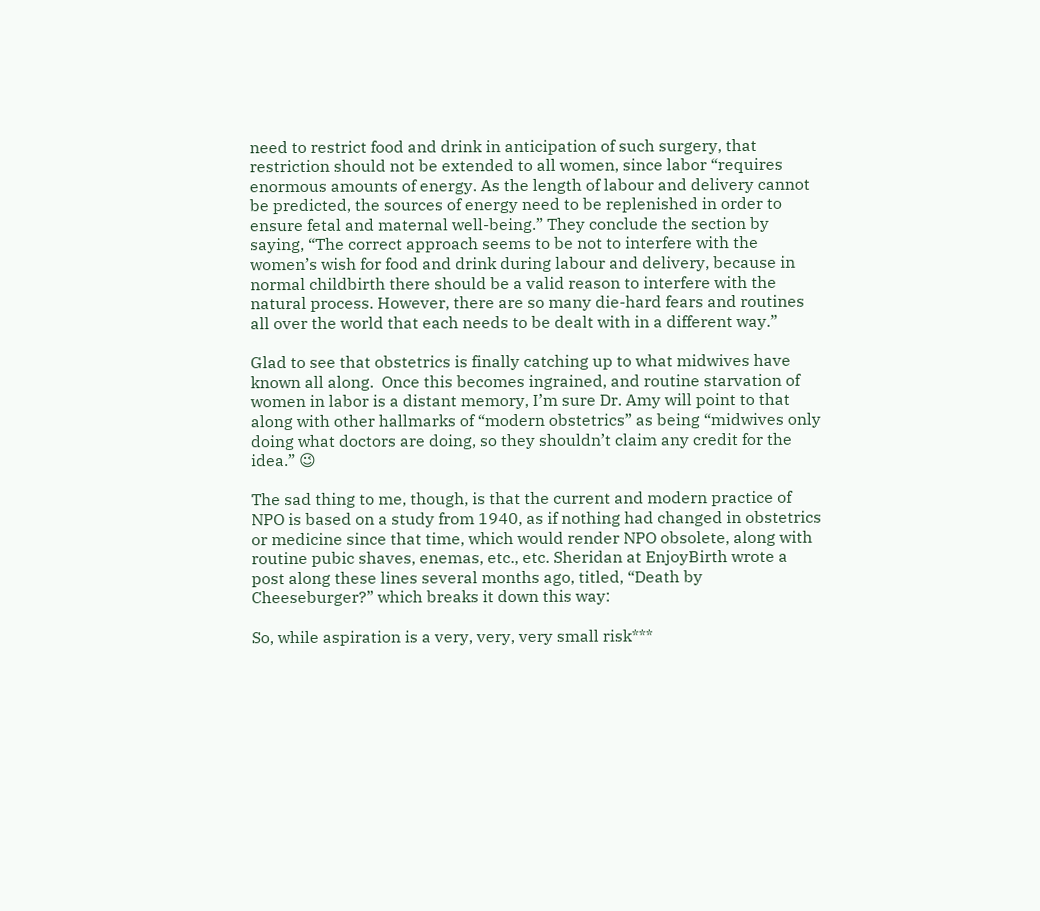need to restrict food and drink in anticipation of such surgery, that restriction should not be extended to all women, since labor “requires enormous amounts of energy. As the length of labour and delivery cannot be predicted, the sources of energy need to be replenished in order to ensure fetal and maternal well-being.” They conclude the section by saying, “The correct approach seems to be not to interfere with the women’s wish for food and drink during labour and delivery, because in normal childbirth there should be a valid reason to interfere with the natural process. However, there are so many die-hard fears and routines all over the world that each needs to be dealt with in a different way.”

Glad to see that obstetrics is finally catching up to what midwives have known all along.  Once this becomes ingrained, and routine starvation of women in labor is a distant memory, I’m sure Dr. Amy will point to that along with other hallmarks of “modern obstetrics” as being “midwives only doing what doctors are doing, so they shouldn’t claim any credit for the idea.” 😉

The sad thing to me, though, is that the current and modern practice of NPO is based on a study from 1940, as if nothing had changed in obstetrics or medicine since that time, which would render NPO obsolete, along with routine pubic shaves, enemas, etc., etc. Sheridan at EnjoyBirth wrote a post along these lines several months ago, titled, “Death by Cheeseburger?” which breaks it down this way:

So, while aspiration is a very, very, very small risk***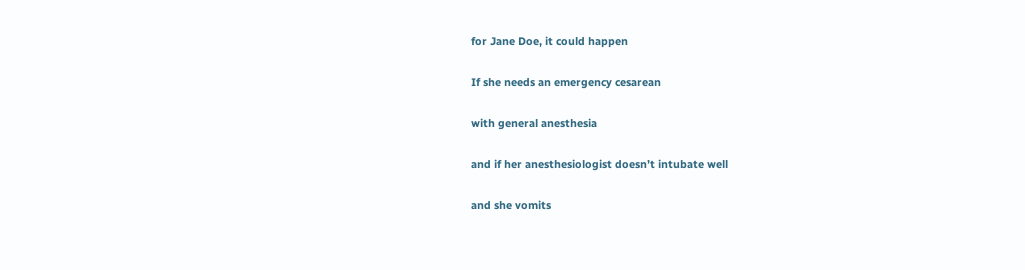for Jane Doe, it could happen

If she needs an emergency cesarean

with general anesthesia

and if her anesthesiologist doesn’t intubate well

and she vomits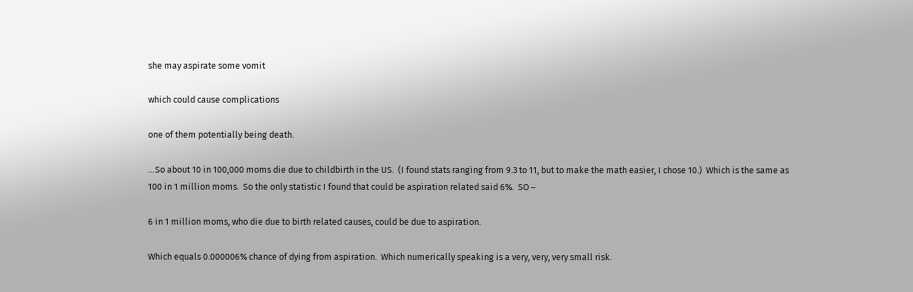she may aspirate some vomit

which could cause complications

one of them potentially being death.

…So about 10 in 100,000 moms die due to childbirth in the US.  (I found stats ranging from 9.3 to 11, but to make the math easier, I chose 10.)  Which is the same as 100 in 1 million moms.  So the only statistic I found that could be aspiration related said 6%.  SO –

6 in 1 million moms, who die due to birth related causes, could be due to aspiration.

Which equals 0.000006% chance of dying from aspiration.  Which numerically speaking is a very, very, very small risk.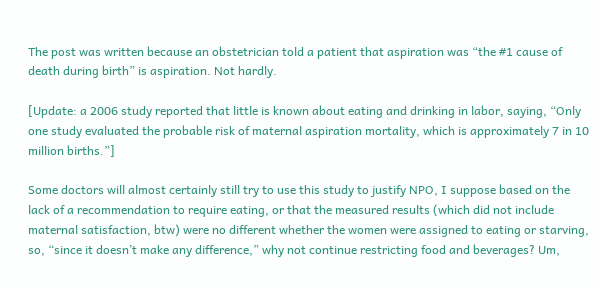The post was written because an obstetrician told a patient that aspiration was “the #1 cause of death during birth” is aspiration. Not hardly.

[Update: a 2006 study reported that little is known about eating and drinking in labor, saying, “Only one study evaluated the probable risk of maternal aspiration mortality, which is approximately 7 in 10 million births.”]

Some doctors will almost certainly still try to use this study to justify NPO, I suppose based on the lack of a recommendation to require eating, or that the measured results (which did not include maternal satisfaction, btw) were no different whether the women were assigned to eating or starving, so, “since it doesn’t make any difference,” why not continue restricting food and beverages? Um,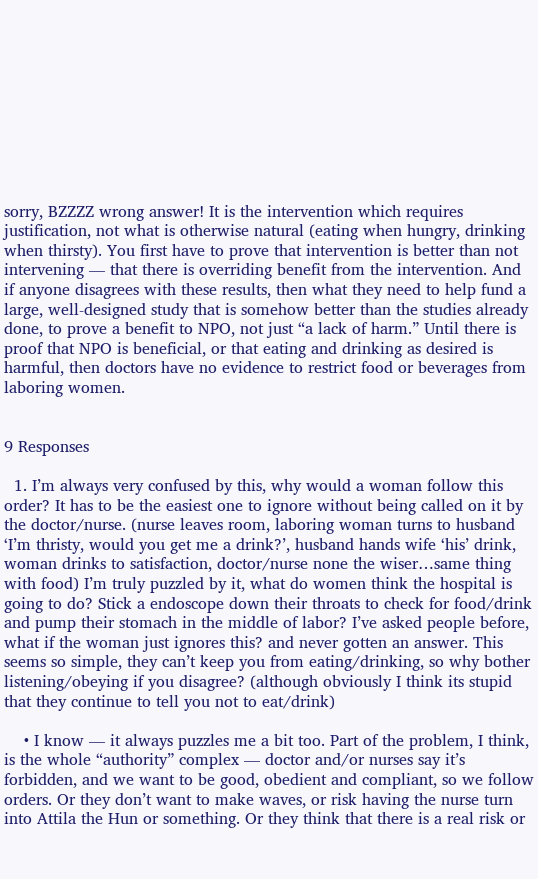sorry, BZZZZ wrong answer! It is the intervention which requires justification, not what is otherwise natural (eating when hungry, drinking when thirsty). You first have to prove that intervention is better than not intervening — that there is overriding benefit from the intervention. And if anyone disagrees with these results, then what they need to help fund a large, well-designed study that is somehow better than the studies already done, to prove a benefit to NPO, not just “a lack of harm.” Until there is proof that NPO is beneficial, or that eating and drinking as desired is harmful, then doctors have no evidence to restrict food or beverages from laboring women.


9 Responses

  1. I’m always very confused by this, why would a woman follow this order? It has to be the easiest one to ignore without being called on it by the doctor/nurse. (nurse leaves room, laboring woman turns to husband ‘I’m thristy, would you get me a drink?’, husband hands wife ‘his’ drink, woman drinks to satisfaction, doctor/nurse none the wiser…same thing with food) I’m truly puzzled by it, what do women think the hospital is going to do? Stick a endoscope down their throats to check for food/drink and pump their stomach in the middle of labor? I’ve asked people before, what if the woman just ignores this? and never gotten an answer. This seems so simple, they can’t keep you from eating/drinking, so why bother listening/obeying if you disagree? (although obviously I think its stupid that they continue to tell you not to eat/drink)

    • I know — it always puzzles me a bit too. Part of the problem, I think, is the whole “authority” complex — doctor and/or nurses say it’s forbidden, and we want to be good, obedient and compliant, so we follow orders. Or they don’t want to make waves, or risk having the nurse turn into Attila the Hun or something. Or they think that there is a real risk or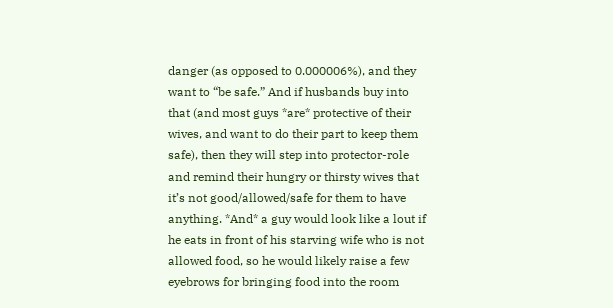danger (as opposed to 0.000006%), and they want to “be safe.” And if husbands buy into that (and most guys *are* protective of their wives, and want to do their part to keep them safe), then they will step into protector-role and remind their hungry or thirsty wives that it’s not good/allowed/safe for them to have anything. *And* a guy would look like a lout if he eats in front of his starving wife who is not allowed food, so he would likely raise a few eyebrows for bringing food into the room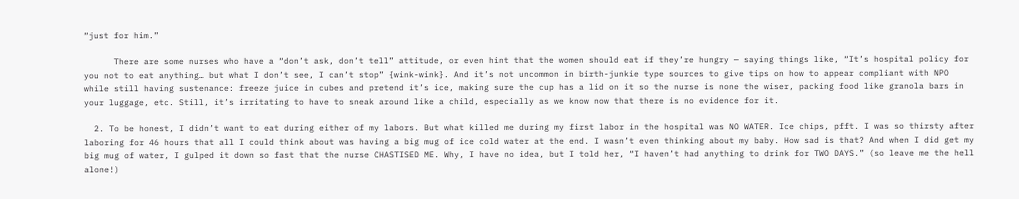“just for him.”

      There are some nurses who have a “don’t ask, don’t tell” attitude, or even hint that the women should eat if they’re hungry — saying things like, “It’s hospital policy for you not to eat anything… but what I don’t see, I can’t stop” {wink-wink}. And it’s not uncommon in birth-junkie type sources to give tips on how to appear compliant with NPO while still having sustenance: freeze juice in cubes and pretend it’s ice, making sure the cup has a lid on it so the nurse is none the wiser, packing food like granola bars in your luggage, etc. Still, it’s irritating to have to sneak around like a child, especially as we know now that there is no evidence for it.

  2. To be honest, I didn’t want to eat during either of my labors. But what killed me during my first labor in the hospital was NO WATER. Ice chips, pfft. I was so thirsty after laboring for 46 hours that all I could think about was having a big mug of ice cold water at the end. I wasn’t even thinking about my baby. How sad is that? And when I did get my big mug of water, I gulped it down so fast that the nurse CHASTISED ME. Why, I have no idea, but I told her, “I haven’t had anything to drink for TWO DAYS.” (so leave me the hell alone!)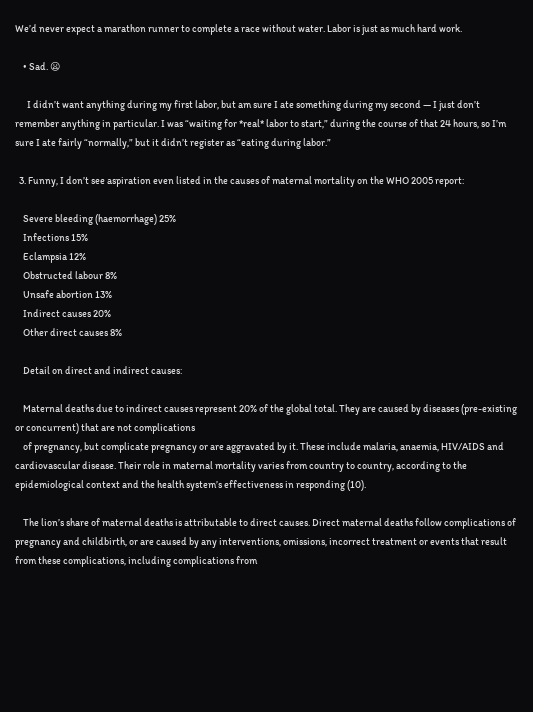We’d never expect a marathon runner to complete a race without water. Labor is just as much hard work.

    • Sad. 😦

      I didn’t want anything during my first labor, but am sure I ate something during my second — I just don’t remember anything in particular. I was “waiting for *real* labor to start,” during the course of that 24 hours, so I’m sure I ate fairly “normally,” but it didn’t register as “eating during labor.”

  3. Funny, I don’t see aspiration even listed in the causes of maternal mortality on the WHO 2005 report:

    Severe bleeding (haemorrhage) 25%
    Infections 15%
    Eclampsia 12%
    Obstructed labour 8%
    Unsafe abortion 13%
    Indirect causes 20%
    Other direct causes 8%

    Detail on direct and indirect causes:

    Maternal deaths due to indirect causes represent 20% of the global total. They are caused by diseases (pre-existing or concurrent) that are not complications
    of pregnancy, but complicate pregnancy or are aggravated by it. These include malaria, anaemia, HIV/AIDS and cardiovascular disease. Their role in maternal mortality varies from country to country, according to the epidemiological context and the health system’s effectiveness in responding (10).

    The lion’s share of maternal deaths is attributable to direct causes. Direct maternal deaths follow complications of pregnancy and childbirth, or are caused by any interventions, omissions, incorrect treatment or events that result from these complications, including complications from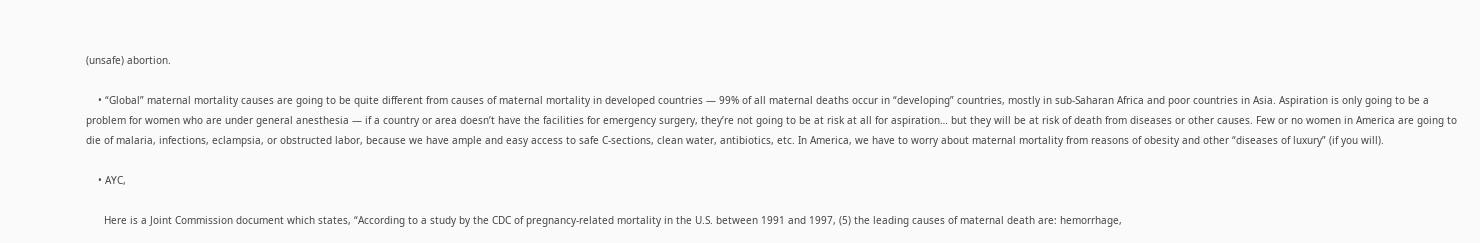(unsafe) abortion.

    • “Global” maternal mortality causes are going to be quite different from causes of maternal mortality in developed countries — 99% of all maternal deaths occur in “developing” countries, mostly in sub-Saharan Africa and poor countries in Asia. Aspiration is only going to be a problem for women who are under general anesthesia — if a country or area doesn’t have the facilities for emergency surgery, they’re not going to be at risk at all for aspiration… but they will be at risk of death from diseases or other causes. Few or no women in America are going to die of malaria, infections, eclampsia, or obstructed labor, because we have ample and easy access to safe C-sections, clean water, antibiotics, etc. In America, we have to worry about maternal mortality from reasons of obesity and other “diseases of luxury” (if you will).

    • AYC,

      Here is a Joint Commission document which states, “According to a study by the CDC of pregnancy-related mortality in the U.S. between 1991 and 1997, (5) the leading causes of maternal death are: hemorrhage,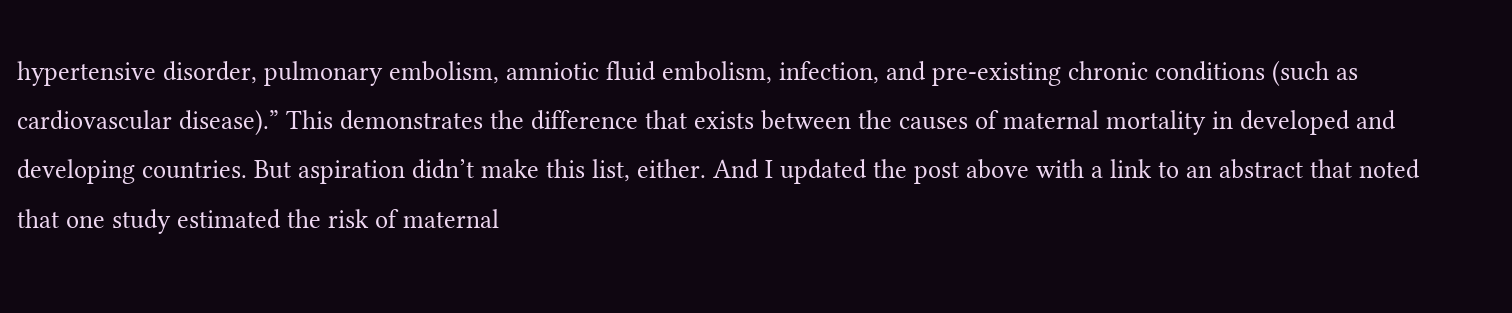hypertensive disorder, pulmonary embolism, amniotic fluid embolism, infection, and pre-existing chronic conditions (such as cardiovascular disease).” This demonstrates the difference that exists between the causes of maternal mortality in developed and developing countries. But aspiration didn’t make this list, either. And I updated the post above with a link to an abstract that noted that one study estimated the risk of maternal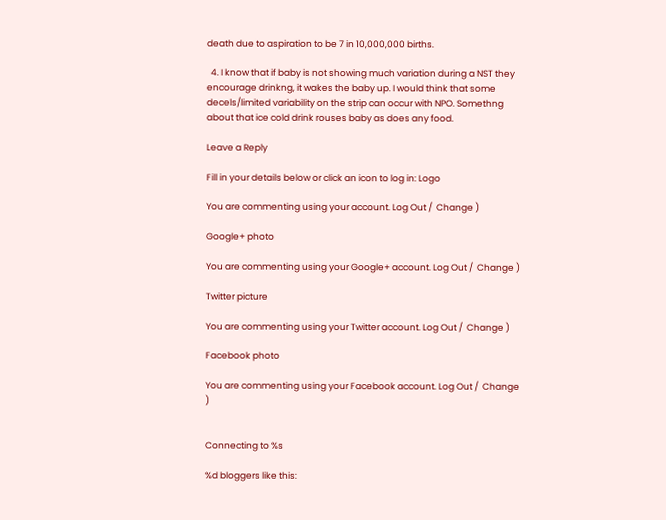death due to aspiration to be 7 in 10,000,000 births.

  4. I know that if baby is not showing much variation during a NST they encourage drinkng, it wakes the baby up. I would think that some decels/limited variability on the strip can occur with NPO. Somethng about that ice cold drink rouses baby as does any food.

Leave a Reply

Fill in your details below or click an icon to log in: Logo

You are commenting using your account. Log Out /  Change )

Google+ photo

You are commenting using your Google+ account. Log Out /  Change )

Twitter picture

You are commenting using your Twitter account. Log Out /  Change )

Facebook photo

You are commenting using your Facebook account. Log Out /  Change )


Connecting to %s

%d bloggers like this: